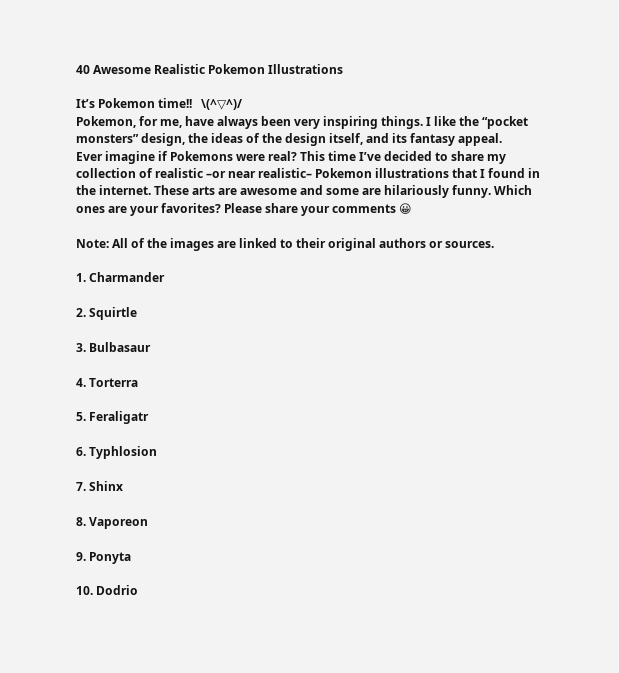40 Awesome Realistic Pokemon Illustrations

It’s Pokemon time!!   \(^▽^)/
Pokemon, for me, have always been very inspiring things. I like the “pocket monsters” design, the ideas of the design itself, and its fantasy appeal.
Ever imagine if Pokemons were real? This time I’ve decided to share my collection of realistic –or near realistic– Pokemon illustrations that I found in the internet. These arts are awesome and some are hilariously funny. Which ones are your favorites? Please share your comments 😀

Note: All of the images are linked to their original authors or sources.

1. Charmander

2. Squirtle

3. Bulbasaur

4. Torterra

5. Feraligatr

6. Typhlosion

7. Shinx

8. Vaporeon

9. Ponyta

10. Dodrio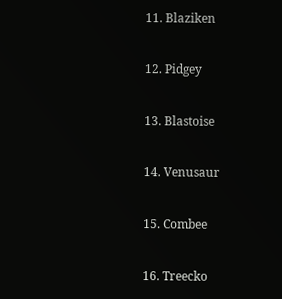11. Blaziken

12. Pidgey

13. Blastoise

14. Venusaur

15. Combee

16. Treecko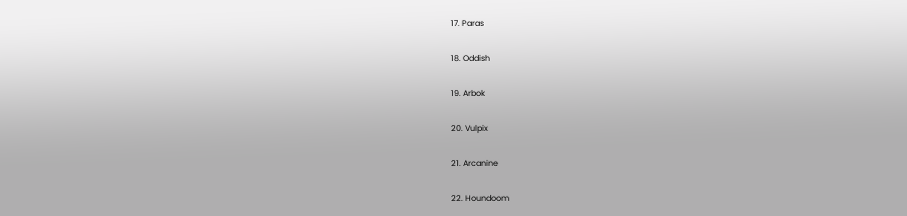17. Paras

18. Oddish

19. Arbok

20. Vulpix

21. Arcanine

22. Houndoom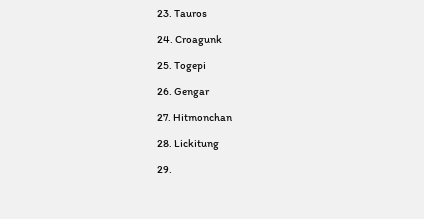23. Tauros

24. Croagunk

25. Togepi

26. Gengar

27. Hitmonchan

28. Lickitung

29.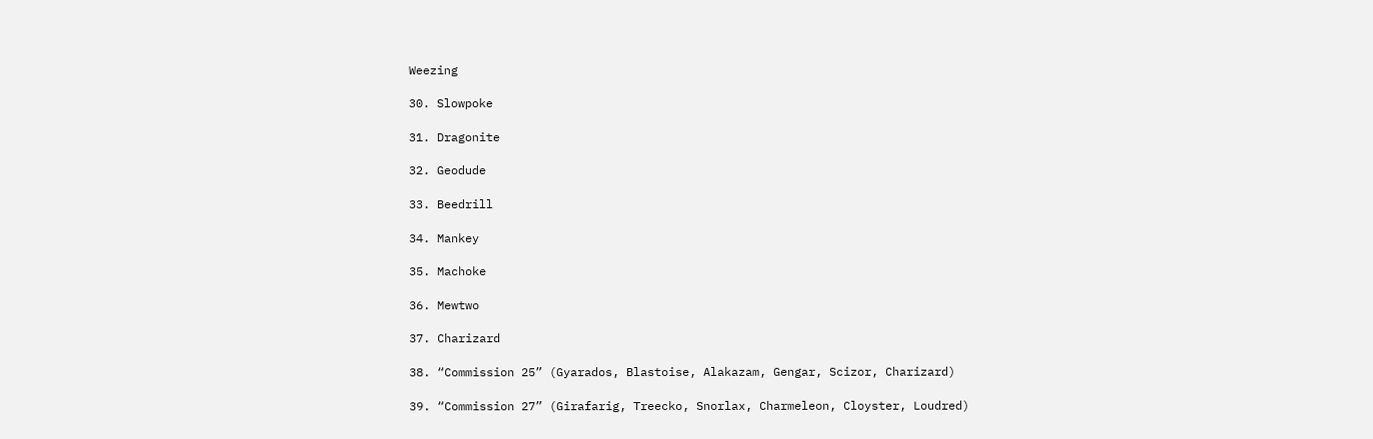Weezing

30. Slowpoke

31. Dragonite

32. Geodude

33. Beedrill

34. Mankey

35. Machoke

36. Mewtwo

37. Charizard

38. “Commission 25” (Gyarados, Blastoise, Alakazam, Gengar, Scizor, Charizard)

39. “Commission 27” (Girafarig, Treecko, Snorlax, Charmeleon, Cloyster, Loudred)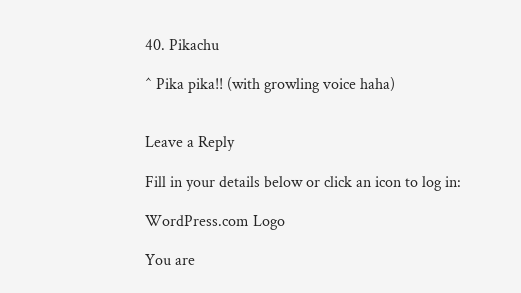40. Pikachu

^ Pika pika!! (with growling voice haha)


Leave a Reply

Fill in your details below or click an icon to log in:

WordPress.com Logo

You are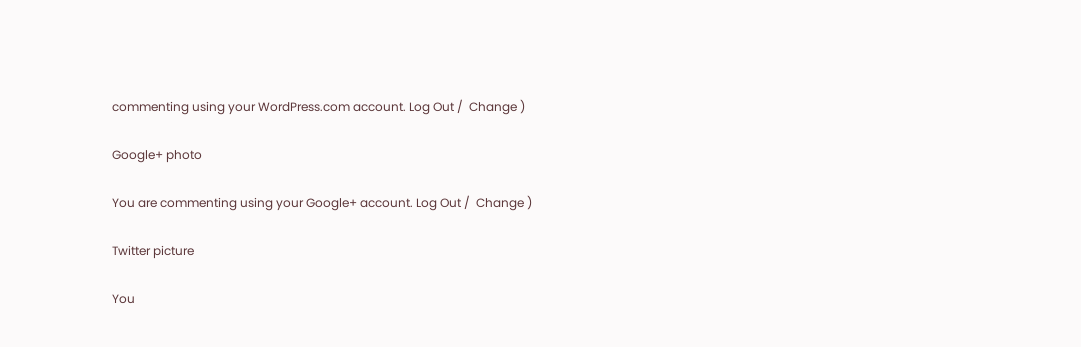commenting using your WordPress.com account. Log Out /  Change )

Google+ photo

You are commenting using your Google+ account. Log Out /  Change )

Twitter picture

You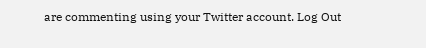are commenting using your Twitter account. Log Out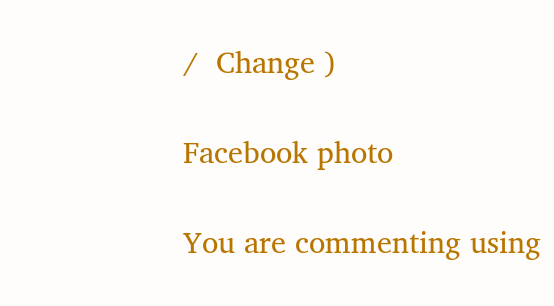/  Change )

Facebook photo

You are commenting using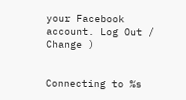your Facebook account. Log Out /  Change )


Connecting to %s